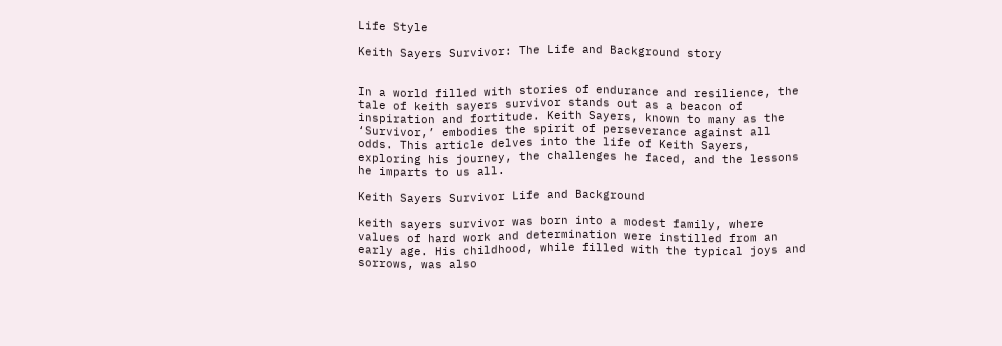Life Style

Keith Sayers Survivor: The Life and Background story


In a world filled with stories of endurance and resilience, the tale of keith sayers survivor stands out as a beacon of inspiration and fortitude. Keith Sayers, known to many as the ‘Survivor,’ embodies the spirit of perseverance against all odds. This article delves into the life of Keith Sayers, exploring his journey, the challenges he faced, and the lessons he imparts to us all.

Keith Sayers Survivor Life and Background

keith sayers survivor was born into a modest family, where values of hard work and determination were instilled from an early age. His childhood, while filled with the typical joys and sorrows, was also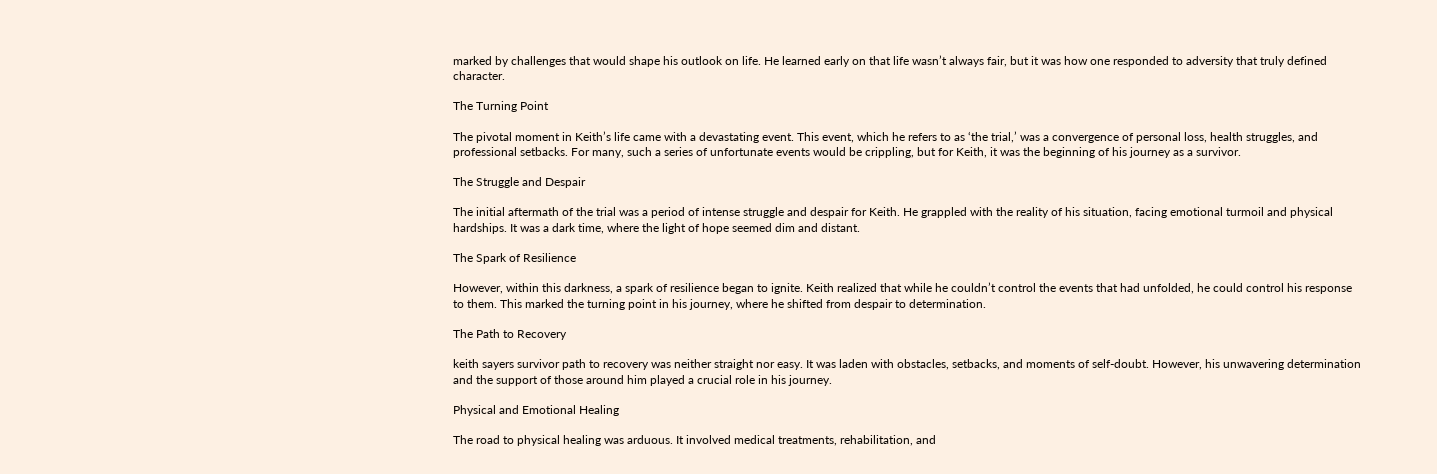marked by challenges that would shape his outlook on life. He learned early on that life wasn’t always fair, but it was how one responded to adversity that truly defined character.

The Turning Point

The pivotal moment in Keith’s life came with a devastating event. This event, which he refers to as ‘the trial,’ was a convergence of personal loss, health struggles, and professional setbacks. For many, such a series of unfortunate events would be crippling, but for Keith, it was the beginning of his journey as a survivor.

The Struggle and Despair

The initial aftermath of the trial was a period of intense struggle and despair for Keith. He grappled with the reality of his situation, facing emotional turmoil and physical hardships. It was a dark time, where the light of hope seemed dim and distant.

The Spark of Resilience

However, within this darkness, a spark of resilience began to ignite. Keith realized that while he couldn’t control the events that had unfolded, he could control his response to them. This marked the turning point in his journey, where he shifted from despair to determination.

The Path to Recovery

keith sayers survivor path to recovery was neither straight nor easy. It was laden with obstacles, setbacks, and moments of self-doubt. However, his unwavering determination and the support of those around him played a crucial role in his journey.

Physical and Emotional Healing

The road to physical healing was arduous. It involved medical treatments, rehabilitation, and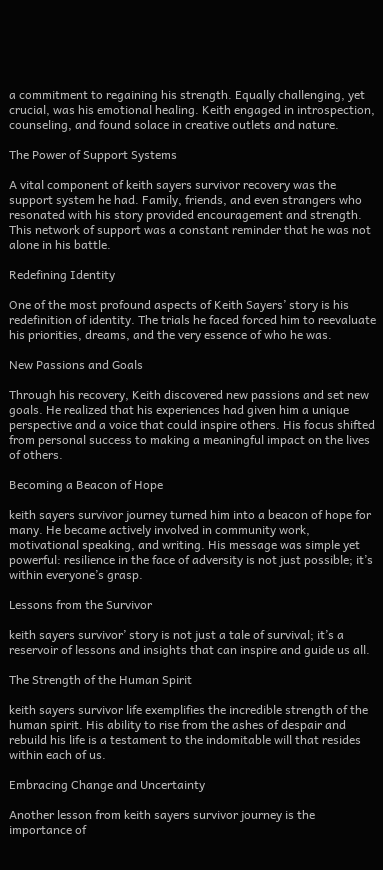a commitment to regaining his strength. Equally challenging, yet crucial, was his emotional healing. Keith engaged in introspection, counseling, and found solace in creative outlets and nature.

The Power of Support Systems

A vital component of keith sayers survivor recovery was the support system he had. Family, friends, and even strangers who resonated with his story provided encouragement and strength. This network of support was a constant reminder that he was not alone in his battle.

Redefining Identity

One of the most profound aspects of Keith Sayers’ story is his redefinition of identity. The trials he faced forced him to reevaluate his priorities, dreams, and the very essence of who he was.

New Passions and Goals

Through his recovery, Keith discovered new passions and set new goals. He realized that his experiences had given him a unique perspective and a voice that could inspire others. His focus shifted from personal success to making a meaningful impact on the lives of others.

Becoming a Beacon of Hope

keith sayers survivor journey turned him into a beacon of hope for many. He became actively involved in community work, motivational speaking, and writing. His message was simple yet powerful: resilience in the face of adversity is not just possible; it’s within everyone’s grasp.

Lessons from the Survivor

keith sayers survivor’ story is not just a tale of survival; it’s a reservoir of lessons and insights that can inspire and guide us all.

The Strength of the Human Spirit

keith sayers survivor life exemplifies the incredible strength of the human spirit. His ability to rise from the ashes of despair and rebuild his life is a testament to the indomitable will that resides within each of us.

Embracing Change and Uncertainty

Another lesson from keith sayers survivor journey is the importance of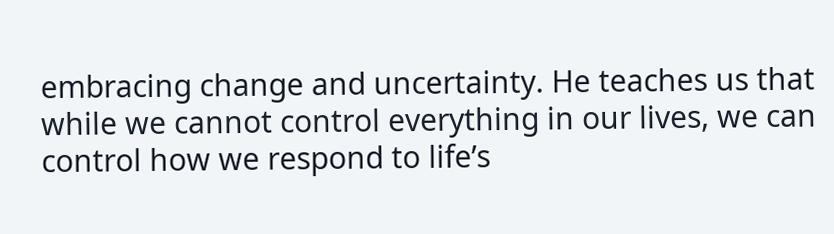embracing change and uncertainty. He teaches us that while we cannot control everything in our lives, we can control how we respond to life’s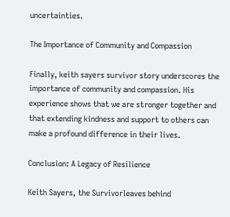uncertainties.

The Importance of Community and Compassion

Finally, keith sayers survivor story underscores the importance of community and compassion. His experience shows that we are stronger together and that extending kindness and support to others can make a profound difference in their lives.

Conclusion: A Legacy of Resilience

Keith Sayers, the Survivorleaves behind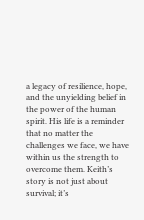a legacy of resilience, hope, and the unyielding belief in the power of the human spirit. His life is a reminder that no matter the challenges we face, we have within us the strength to overcome them. Keith’s story is not just about survival; it’s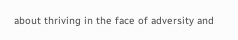about thriving in the face of adversity and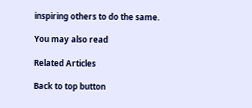inspiring others to do the same.

You may also read

Related Articles

Back to top button